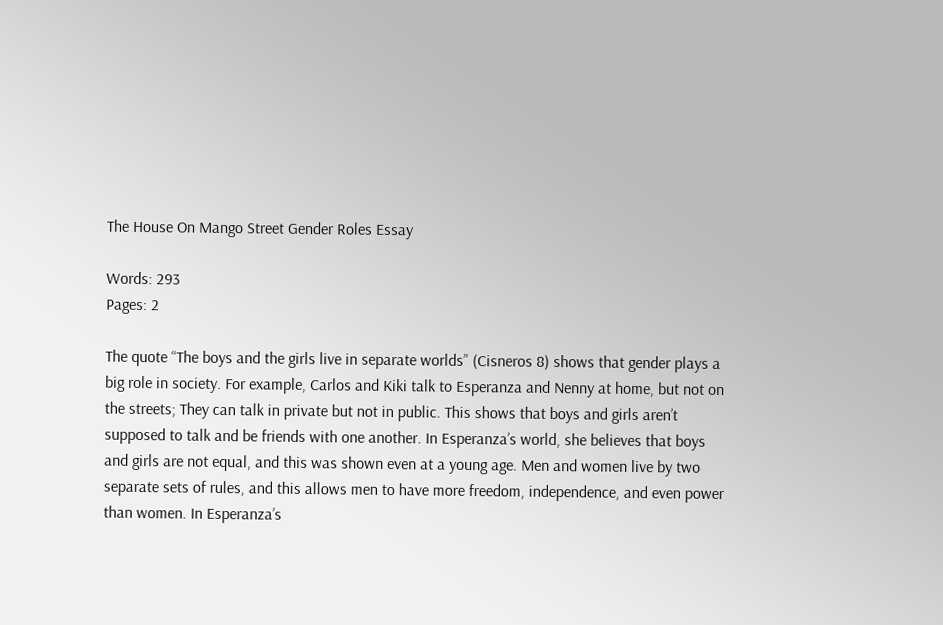The House On Mango Street Gender Roles Essay

Words: 293
Pages: 2

The quote “The boys and the girls live in separate worlds” (Cisneros 8) shows that gender plays a big role in society. For example, Carlos and Kiki talk to Esperanza and Nenny at home, but not on the streets; They can talk in private but not in public. This shows that boys and girls aren’t supposed to talk and be friends with one another. In Esperanza’s world, she believes that boys and girls are not equal, and this was shown even at a young age. Men and women live by two separate sets of rules, and this allows men to have more freedom, independence, and even power than women. In Esperanza’s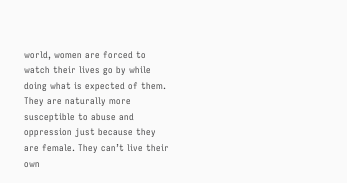world, women are forced to watch their lives go by while doing what is expected of them. They are naturally more susceptible to abuse and oppression just because they are female. They can’t live their own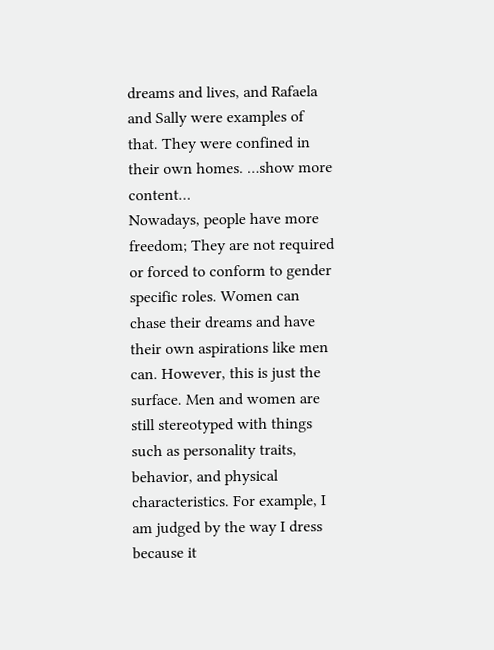dreams and lives, and Rafaela and Sally were examples of that. They were confined in their own homes. …show more content…
Nowadays, people have more freedom; They are not required or forced to conform to gender specific roles. Women can chase their dreams and have their own aspirations like men can. However, this is just the surface. Men and women are still stereotyped with things such as personality traits, behavior, and physical characteristics. For example, I am judged by the way I dress because it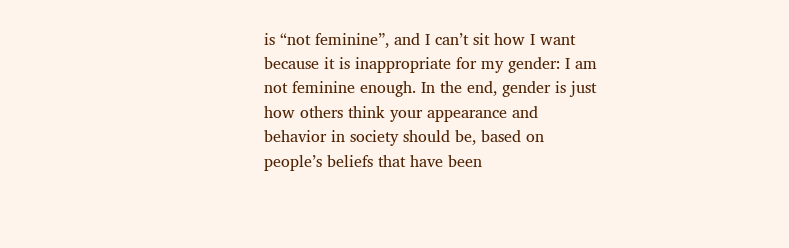is “not feminine”, and I can’t sit how I want because it is inappropriate for my gender: I am not feminine enough. In the end, gender is just how others think your appearance and behavior in society should be, based on people’s beliefs that have been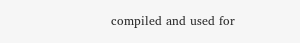compiled and used for